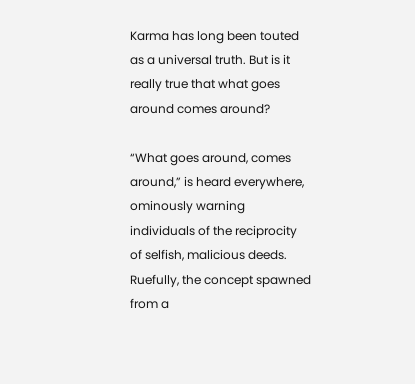Karma has long been touted as a universal truth. But is it really true that what goes around comes around?

“What goes around, comes around,” is heard everywhere, ominously warning individuals of the reciprocity of selfish, malicious deeds. Ruefully, the concept spawned from a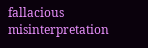fallacious misinterpretation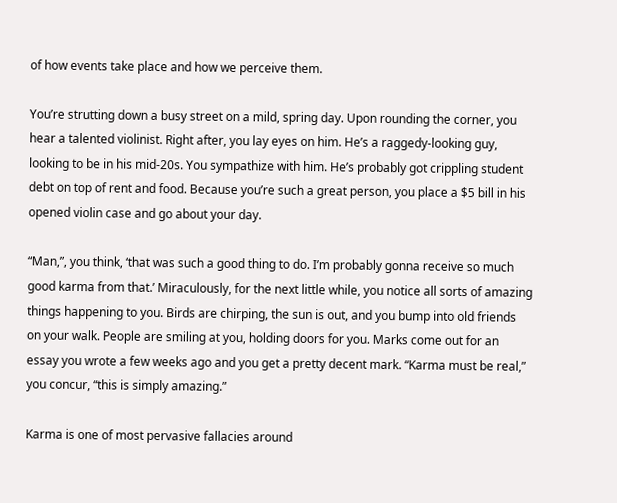of how events take place and how we perceive them.

You’re strutting down a busy street on a mild, spring day. Upon rounding the corner, you hear a talented violinist. Right after, you lay eyes on him. He’s a raggedy-looking guy, looking to be in his mid-20s. You sympathize with him. He’s probably got crippling student debt on top of rent and food. Because you’re such a great person, you place a $5 bill in his opened violin case and go about your day.

“Man,”, you think, ‘that was such a good thing to do. I’m probably gonna receive so much good karma from that.’ Miraculously, for the next little while, you notice all sorts of amazing things happening to you. Birds are chirping, the sun is out, and you bump into old friends on your walk. People are smiling at you, holding doors for you. Marks come out for an essay you wrote a few weeks ago and you get a pretty decent mark. “Karma must be real,” you concur, “this is simply amazing.”

Karma is one of most pervasive fallacies around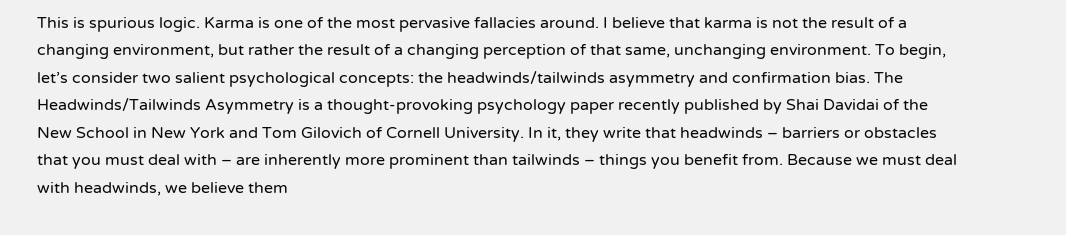This is spurious logic. Karma is one of the most pervasive fallacies around. I believe that karma is not the result of a changing environment, but rather the result of a changing perception of that same, unchanging environment. To begin, let’s consider two salient psychological concepts: the headwinds/tailwinds asymmetry and confirmation bias. The Headwinds/Tailwinds Asymmetry is a thought-provoking psychology paper recently published by Shai Davidai of the New School in New York and Tom Gilovich of Cornell University. In it, they write that headwinds – barriers or obstacles that you must deal with – are inherently more prominent than tailwinds – things you benefit from. Because we must deal with headwinds, we believe them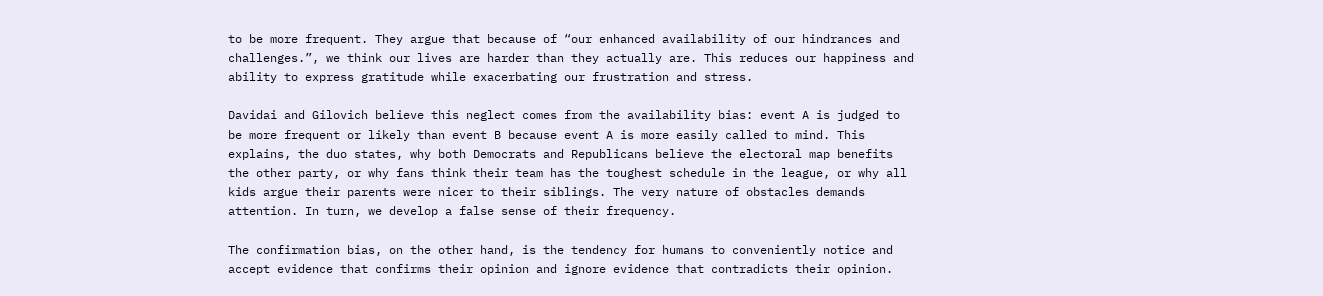to be more frequent. They argue that because of “our enhanced availability of our hindrances and challenges.”, we think our lives are harder than they actually are. This reduces our happiness and ability to express gratitude while exacerbating our frustration and stress.

Davidai and Gilovich believe this neglect comes from the availability bias: event A is judged to be more frequent or likely than event B because event A is more easily called to mind. This explains, the duo states, why both Democrats and Republicans believe the electoral map benefits the other party, or why fans think their team has the toughest schedule in the league, or why all kids argue their parents were nicer to their siblings. The very nature of obstacles demands attention. In turn, we develop a false sense of their frequency.

The confirmation bias, on the other hand, is the tendency for humans to conveniently notice and accept evidence that confirms their opinion and ignore evidence that contradicts their opinion.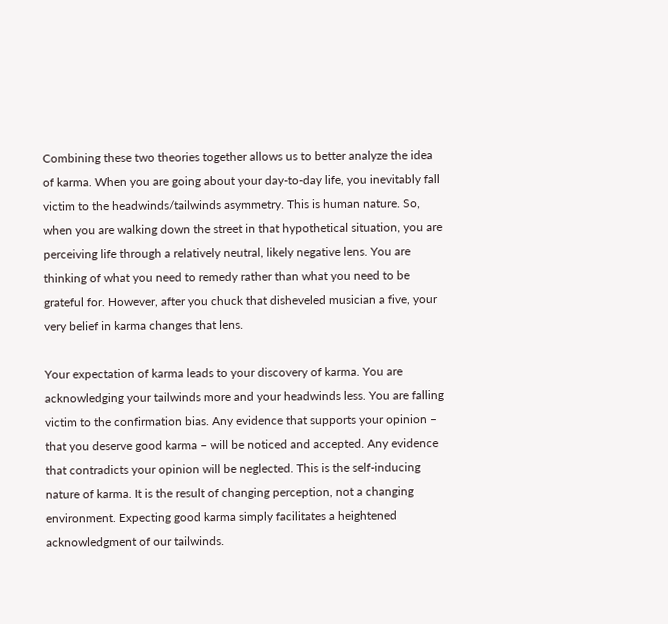Combining these two theories together allows us to better analyze the idea of karma. When you are going about your day-to-day life, you inevitably fall victim to the headwinds/tailwinds asymmetry. This is human nature. So, when you are walking down the street in that hypothetical situation, you are perceiving life through a relatively neutral, likely negative lens. You are thinking of what you need to remedy rather than what you need to be grateful for. However, after you chuck that disheveled musician a five, your very belief in karma changes that lens.

Your expectation of karma leads to your discovery of karma. You are acknowledging your tailwinds more and your headwinds less. You are falling victim to the confirmation bias. Any evidence that supports your opinion – that you deserve good karma – will be noticed and accepted. Any evidence that contradicts your opinion will be neglected. This is the self-inducing nature of karma. It is the result of changing perception, not a changing environment. Expecting good karma simply facilitates a heightened acknowledgment of our tailwinds.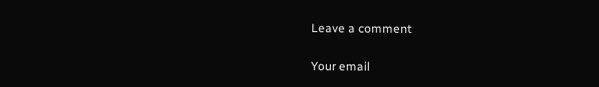Leave a comment

Your email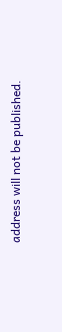address will not be published.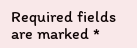Required fields are marked *